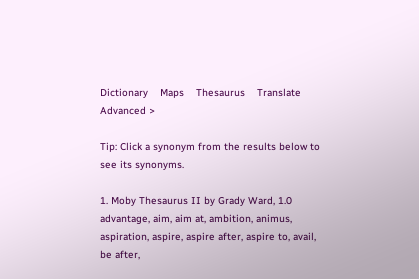Dictionary    Maps    Thesaurus    Translate    Advanced >

Tip: Click a synonym from the results below to see its synonyms.

1. Moby Thesaurus II by Grady Ward, 1.0
advantage, aim, aim at, ambition, animus, aspiration, aspire, aspire after, aspire to, avail, be after,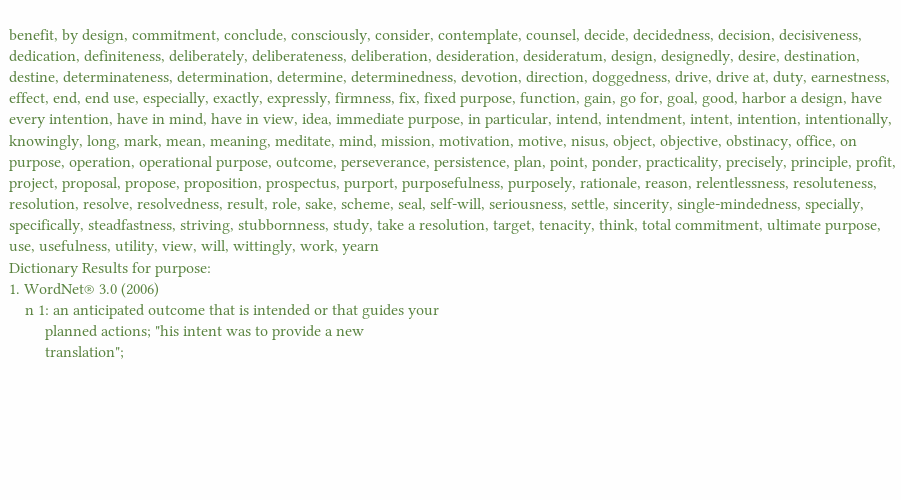benefit, by design, commitment, conclude, consciously, consider, contemplate, counsel, decide, decidedness, decision, decisiveness, dedication, definiteness, deliberately, deliberateness, deliberation, desideration, desideratum, design, designedly, desire, destination, destine, determinateness, determination, determine, determinedness, devotion, direction, doggedness, drive, drive at, duty, earnestness, effect, end, end use, especially, exactly, expressly, firmness, fix, fixed purpose, function, gain, go for, goal, good, harbor a design, have every intention, have in mind, have in view, idea, immediate purpose, in particular, intend, intendment, intent, intention, intentionally, knowingly, long, mark, mean, meaning, meditate, mind, mission, motivation, motive, nisus, object, objective, obstinacy, office, on purpose, operation, operational purpose, outcome, perseverance, persistence, plan, point, ponder, practicality, precisely, principle, profit, project, proposal, propose, proposition, prospectus, purport, purposefulness, purposely, rationale, reason, relentlessness, resoluteness, resolution, resolve, resolvedness, result, role, sake, scheme, seal, self-will, seriousness, settle, sincerity, single-mindedness, specially, specifically, steadfastness, striving, stubbornness, study, take a resolution, target, tenacity, think, total commitment, ultimate purpose, use, usefulness, utility, view, will, wittingly, work, yearn
Dictionary Results for purpose:
1. WordNet® 3.0 (2006)
    n 1: an anticipated outcome that is intended or that guides your
         planned actions; "his intent was to provide a new
         translation";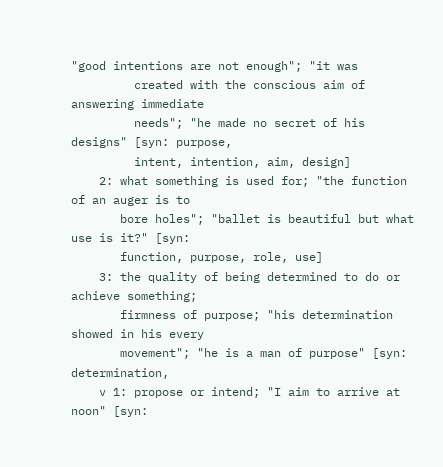"good intentions are not enough"; "it was
         created with the conscious aim of answering immediate
         needs"; "he made no secret of his designs" [syn: purpose,
         intent, intention, aim, design]
    2: what something is used for; "the function of an auger is to
       bore holes"; "ballet is beautiful but what use is it?" [syn:
       function, purpose, role, use]
    3: the quality of being determined to do or achieve something;
       firmness of purpose; "his determination showed in his every
       movement"; "he is a man of purpose" [syn: determination,
    v 1: propose or intend; "I aim to arrive at noon" [syn: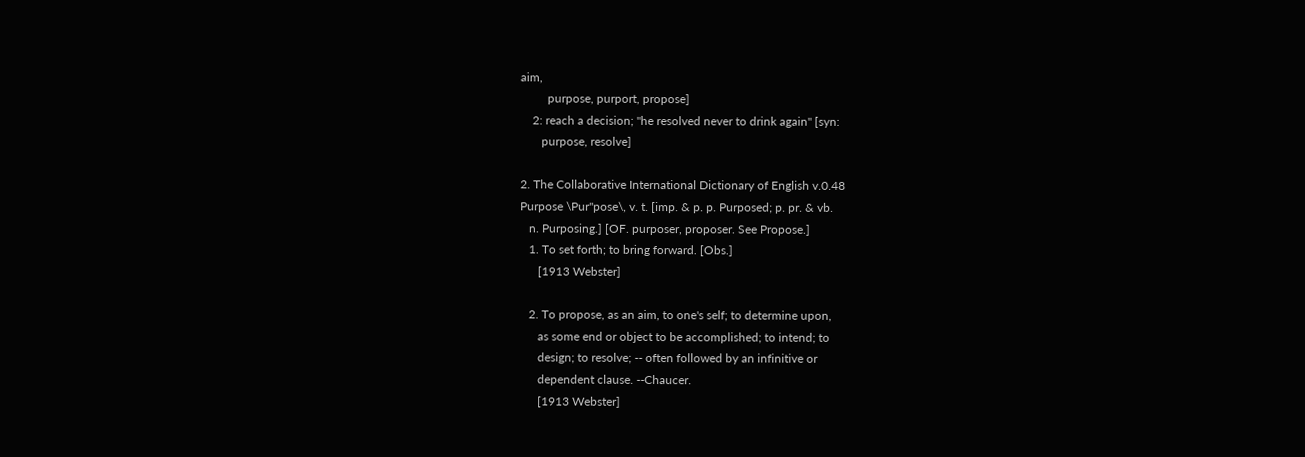aim,
         purpose, purport, propose]
    2: reach a decision; "he resolved never to drink again" [syn:
       purpose, resolve]

2. The Collaborative International Dictionary of English v.0.48
Purpose \Pur"pose\, v. t. [imp. & p. p. Purposed; p. pr. & vb.
   n. Purposing.] [OF. purposer, proposer. See Propose.]
   1. To set forth; to bring forward. [Obs.]
      [1913 Webster]

   2. To propose, as an aim, to one's self; to determine upon,
      as some end or object to be accomplished; to intend; to
      design; to resolve; -- often followed by an infinitive or
      dependent clause. --Chaucer.
      [1913 Webster]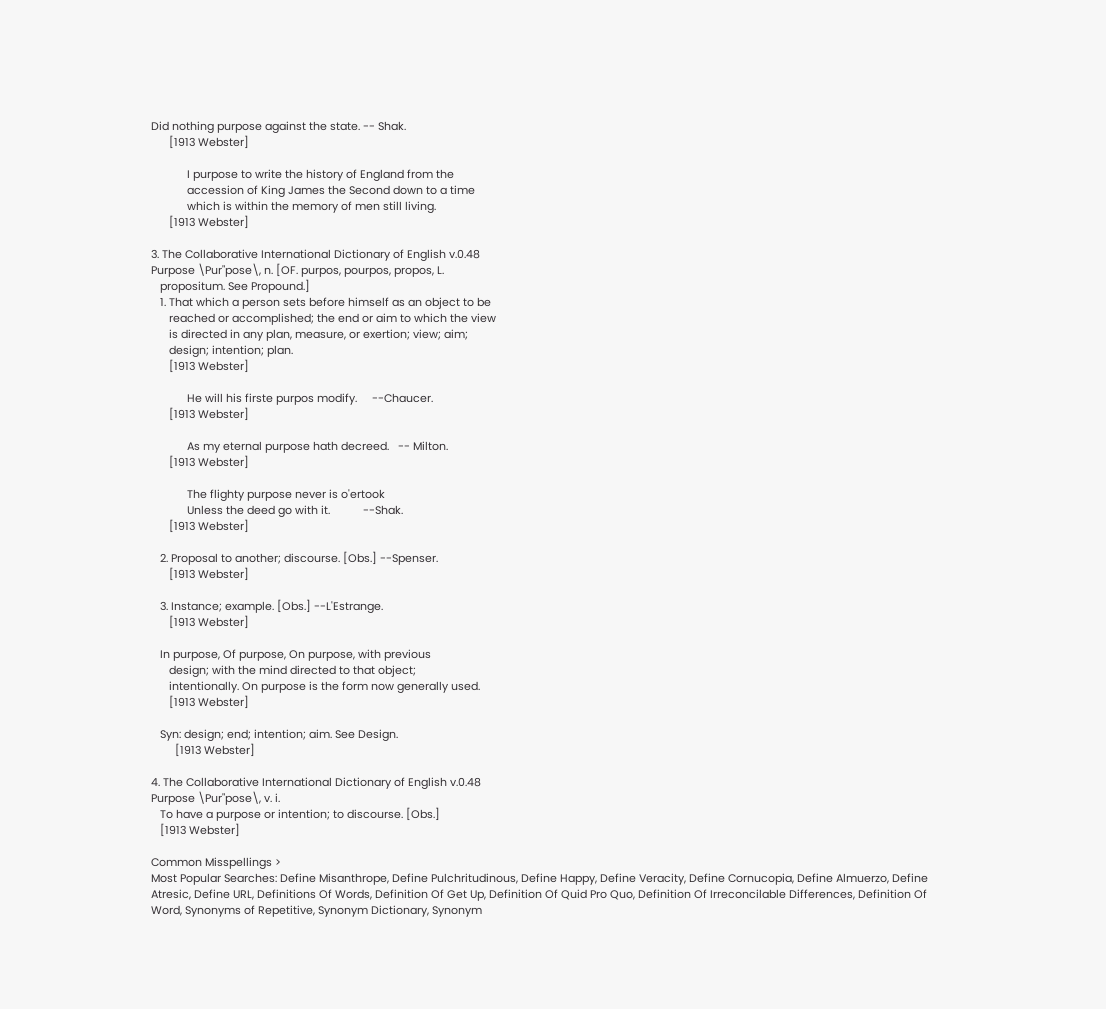Did nothing purpose against the state. -- Shak.
      [1913 Webster]

            I purpose to write the history of England from the
            accession of King James the Second down to a time
            which is within the memory of men still living.
      [1913 Webster]

3. The Collaborative International Dictionary of English v.0.48
Purpose \Pur"pose\, n. [OF. purpos, pourpos, propos, L.
   propositum. See Propound.]
   1. That which a person sets before himself as an object to be
      reached or accomplished; the end or aim to which the view
      is directed in any plan, measure, or exertion; view; aim;
      design; intention; plan.
      [1913 Webster]

            He will his firste purpos modify.     --Chaucer.
      [1913 Webster]

            As my eternal purpose hath decreed.   -- Milton.
      [1913 Webster]

            The flighty purpose never is o'ertook
            Unless the deed go with it.           --Shak.
      [1913 Webster]

   2. Proposal to another; discourse. [Obs.] --Spenser.
      [1913 Webster]

   3. Instance; example. [Obs.] --L'Estrange.
      [1913 Webster]

   In purpose, Of purpose, On purpose, with previous
      design; with the mind directed to that object;
      intentionally. On purpose is the form now generally used.
      [1913 Webster]

   Syn: design; end; intention; aim. See Design.
        [1913 Webster]

4. The Collaborative International Dictionary of English v.0.48
Purpose \Pur"pose\, v. i.
   To have a purpose or intention; to discourse. [Obs.]
   [1913 Webster]

Common Misspellings >
Most Popular Searches: Define Misanthrope, Define Pulchritudinous, Define Happy, Define Veracity, Define Cornucopia, Define Almuerzo, Define Atresic, Define URL, Definitions Of Words, Definition Of Get Up, Definition Of Quid Pro Quo, Definition Of Irreconcilable Differences, Definition Of Word, Synonyms of Repetitive, Synonym Dictionary, Synonym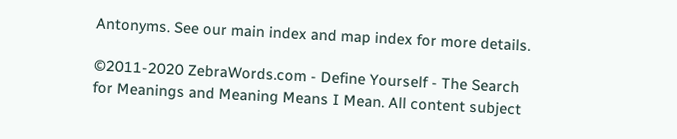Antonyms. See our main index and map index for more details.

©2011-2020 ZebraWords.com - Define Yourself - The Search for Meanings and Meaning Means I Mean. All content subject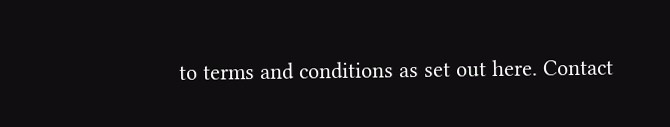to terms and conditions as set out here. Contact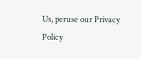Us, peruse our Privacy Policy